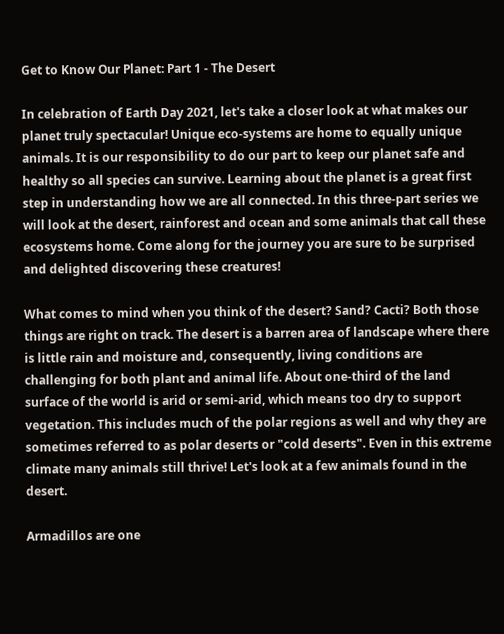Get to Know Our Planet: Part 1 - The Desert

In celebration of Earth Day 2021, let's take a closer look at what makes our planet truly spectacular! Unique eco-systems are home to equally unique animals. It is our responsibility to do our part to keep our planet safe and healthy so all species can survive. Learning about the planet is a great first step in understanding how we are all connected. In this three-part series we will look at the desert, rainforest and ocean and some animals that call these ecosystems home. Come along for the journey you are sure to be surprised and delighted discovering these creatures!

What comes to mind when you think of the desert? Sand? Cacti? Both those things are right on track. The desert is a barren area of landscape where there is little rain and moisture and, consequently, living conditions are challenging for both plant and animal life. About one-third of the land surface of the world is arid or semi-arid, which means too dry to support vegetation. This includes much of the polar regions as well and why they are sometimes referred to as polar deserts or "cold deserts". Even in this extreme climate many animals still thrive! Let's look at a few animals found in the desert.

Armadillos are one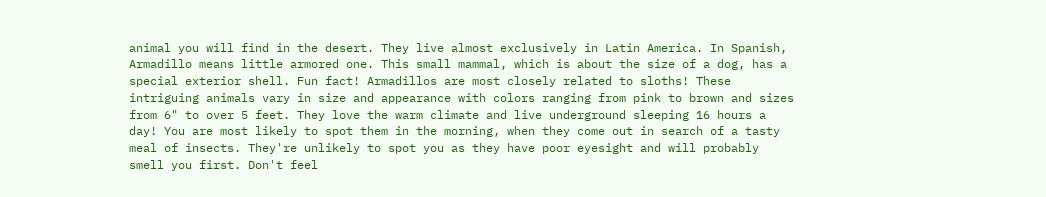animal you will find in the desert. They live almost exclusively in Latin America. In Spanish, Armadillo means little armored one. This small mammal, which is about the size of a dog, has a special exterior shell. Fun fact! Armadillos are most closely related to sloths! These intriguing animals vary in size and appearance with colors ranging from pink to brown and sizes from 6" to over 5 feet. They love the warm climate and live underground sleeping 16 hours a day! You are most likely to spot them in the morning, when they come out in search of a tasty meal of insects. They're unlikely to spot you as they have poor eyesight and will probably smell you first. Don't feel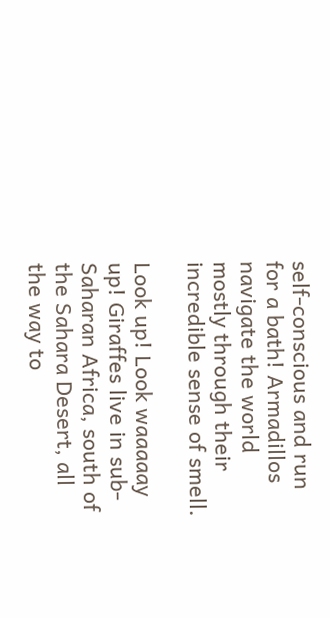self-conscious and run for a bath! Armadillos navigate the world mostly through their incredible sense of smell.

Look up! Look waaaaay up! Giraffes live in sub-Saharan Africa, south of the Sahara Desert, all the way to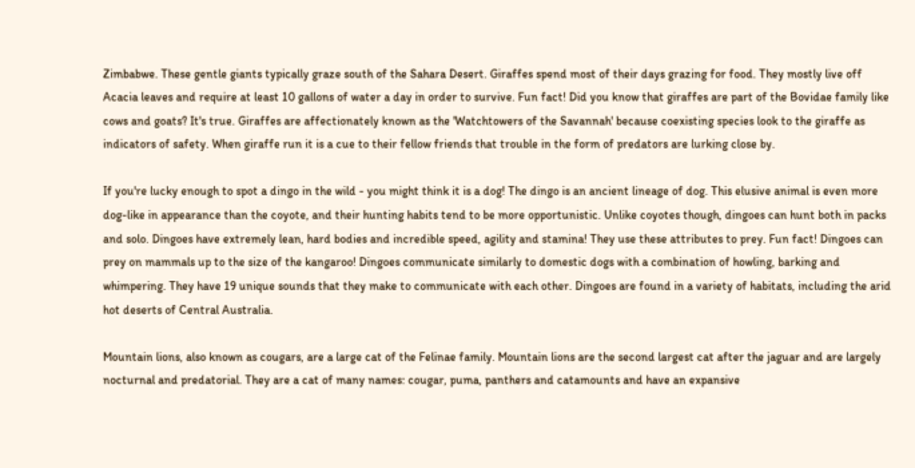Zimbabwe. These gentle giants typically graze south of the Sahara Desert. Giraffes spend most of their days grazing for food. They mostly live off Acacia leaves and require at least 10 gallons of water a day in order to survive. Fun fact! Did you know that giraffes are part of the Bovidae family like cows and goats? It's true. Giraffes are affectionately known as the 'Watchtowers of the Savannah' because coexisting species look to the giraffe as indicators of safety. When giraffe run it is a cue to their fellow friends that trouble in the form of predators are lurking close by.

If you're lucky enough to spot a dingo in the wild - you might think it is a dog! The dingo is an ancient lineage of dog. This elusive animal is even more dog-like in appearance than the coyote, and their hunting habits tend to be more opportunistic. Unlike coyotes though, dingoes can hunt both in packs and solo. Dingoes have extremely lean, hard bodies and incredible speed, agility and stamina! They use these attributes to prey. Fun fact! Dingoes can prey on mammals up to the size of the kangaroo! Dingoes communicate similarly to domestic dogs with a combination of howling, barking and whimpering. They have 19 unique sounds that they make to communicate with each other. Dingoes are found in a variety of habitats, including the arid hot deserts of Central Australia.

Mountain lions, also known as cougars, are a large cat of the Felinae family. Mountain lions are the second largest cat after the jaguar and are largely nocturnal and predatorial. They are a cat of many names: cougar, puma, panthers and catamounts and have an expansive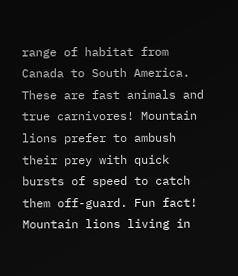range of habitat from Canada to South America. These are fast animals and true carnivores! Mountain lions prefer to ambush their prey with quick bursts of speed to catch them off-guard. Fun fact! Mountain lions living in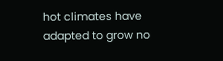hot climates have adapted to grow no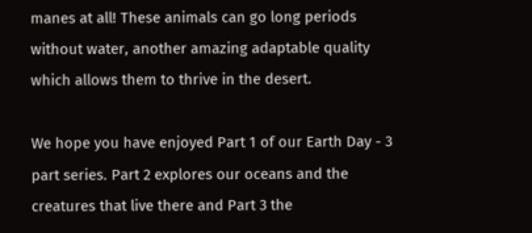manes at all! These animals can go long periods without water, another amazing adaptable quality which allows them to thrive in the desert.

We hope you have enjoyed Part 1 of our Earth Day - 3 part series. Part 2 explores our oceans and the creatures that live there and Part 3 the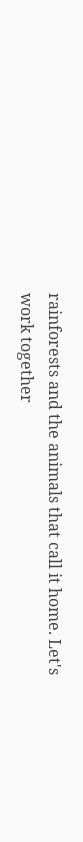rainforests and the animals that call it home. Let's work together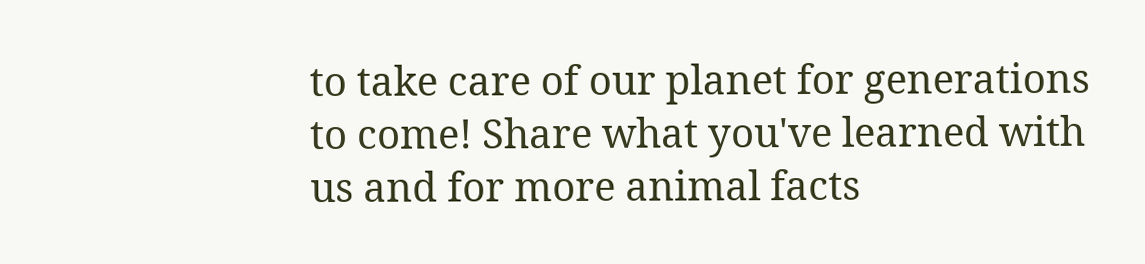to take care of our planet for generations to come! Share what you've learned with us and for more animal facts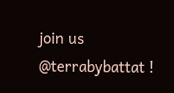join us @terrabybattat !